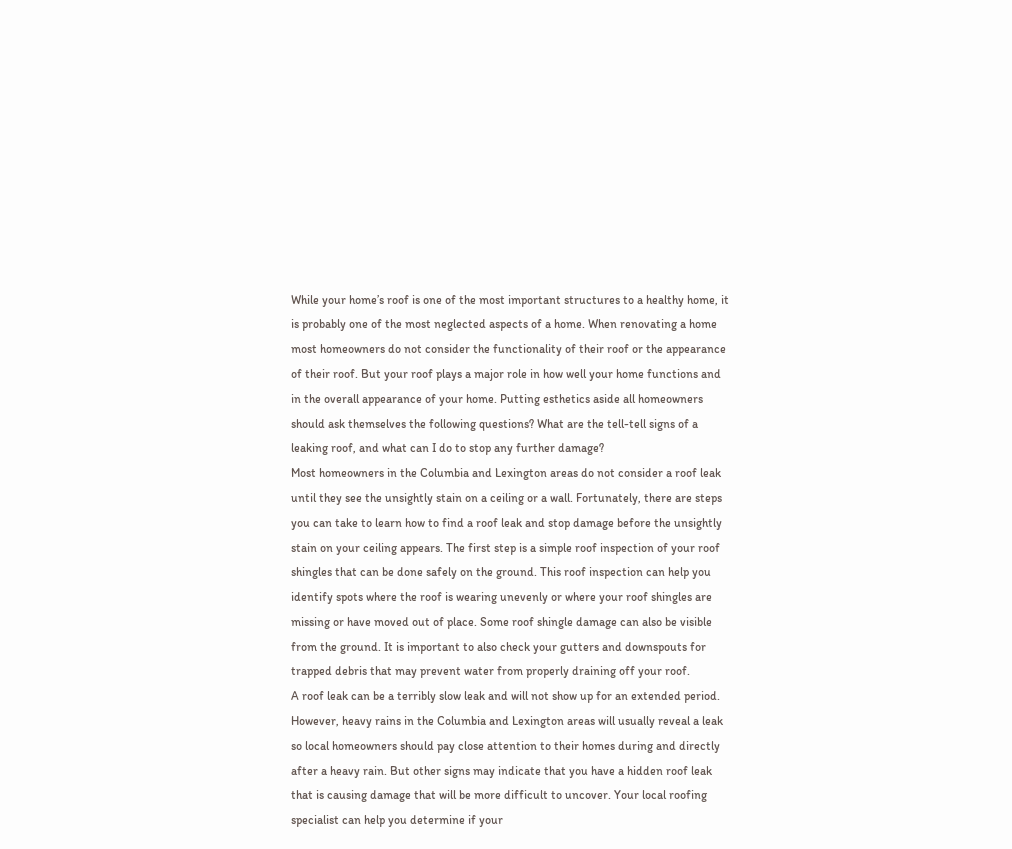While your home’s roof is one of the most important structures to a healthy home, it is probably one of the most neglected aspects of a home. When renovating a home most homeowners do not consider the functionality of their roof or the appearance of their roof. But your roof plays a major role in how well your home functions and in the overall appearance of your home. Putting esthetics aside all homeowners should ask themselves the following questions? What are the tell-tell signs of a leaking roof, and what can I do to stop any further damage?
Most homeowners in the Columbia and Lexington areas do not consider a roof leak until they see the unsightly stain on a ceiling or a wall. Fortunately, there are steps you can take to learn how to find a roof leak and stop damage before the unsightly stain on your ceiling appears. The first step is a simple roof inspection of your roof shingles that can be done safely on the ground. This roof inspection can help you identify spots where the roof is wearing unevenly or where your roof shingles are missing or have moved out of place. Some roof shingle damage can also be visible from the ground. It is important to also check your gutters and downspouts for trapped debris that may prevent water from properly draining off your roof.
A roof leak can be a terribly slow leak and will not show up for an extended period. However, heavy rains in the Columbia and Lexington areas will usually reveal a leak so local homeowners should pay close attention to their homes during and directly after a heavy rain. But other signs may indicate that you have a hidden roof leak that is causing damage that will be more difficult to uncover. Your local roofing specialist can help you determine if your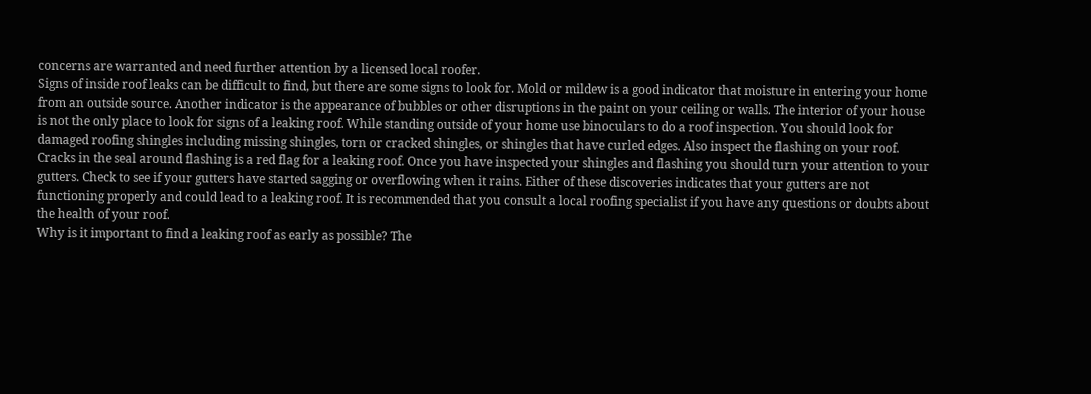concerns are warranted and need further attention by a licensed local roofer.
Signs of inside roof leaks can be difficult to find, but there are some signs to look for. Mold or mildew is a good indicator that moisture in entering your home from an outside source. Another indicator is the appearance of bubbles or other disruptions in the paint on your ceiling or walls. The interior of your house is not the only place to look for signs of a leaking roof. While standing outside of your home use binoculars to do a roof inspection. You should look for damaged roofing shingles including missing shingles, torn or cracked shingles, or shingles that have curled edges. Also inspect the flashing on your roof. Cracks in the seal around flashing is a red flag for a leaking roof. Once you have inspected your shingles and flashing you should turn your attention to your gutters. Check to see if your gutters have started sagging or overflowing when it rains. Either of these discoveries indicates that your gutters are not functioning properly and could lead to a leaking roof. It is recommended that you consult a local roofing specialist if you have any questions or doubts about the health of your roof.
Why is it important to find a leaking roof as early as possible? The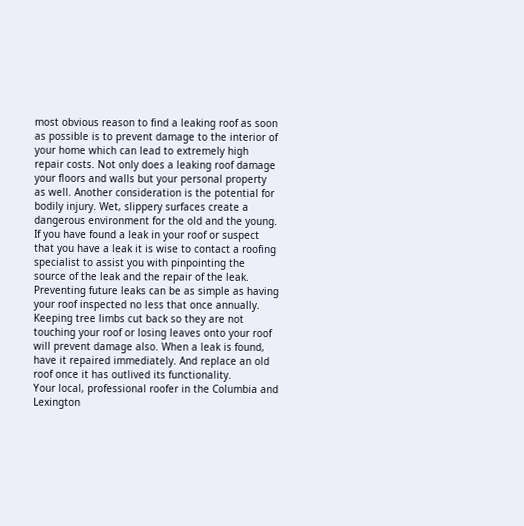most obvious reason to find a leaking roof as soon as possible is to prevent damage to the interior of your home which can lead to extremely high repair costs. Not only does a leaking roof damage your floors and walls but your personal property as well. Another consideration is the potential for bodily injury. Wet, slippery surfaces create a dangerous environment for the old and the young.
If you have found a leak in your roof or suspect that you have a leak it is wise to contact a roofing specialist to assist you with pinpointing the source of the leak and the repair of the leak. Preventing future leaks can be as simple as having your roof inspected no less that once annually. Keeping tree limbs cut back so they are not touching your roof or losing leaves onto your roof will prevent damage also. When a leak is found, have it repaired immediately. And replace an old roof once it has outlived its functionality.
Your local, professional roofer in the Columbia and Lexington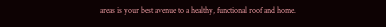areas is your best avenue to a healthy, functional roof and home.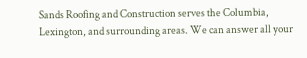Sands Roofing and Construction serves the Columbia, Lexington, and surrounding areas. We can answer all your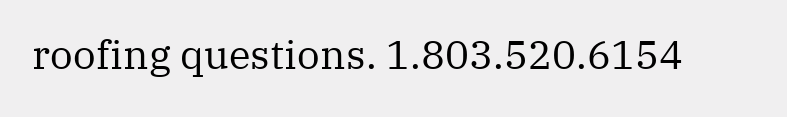roofing questions. 1.803.520.6154